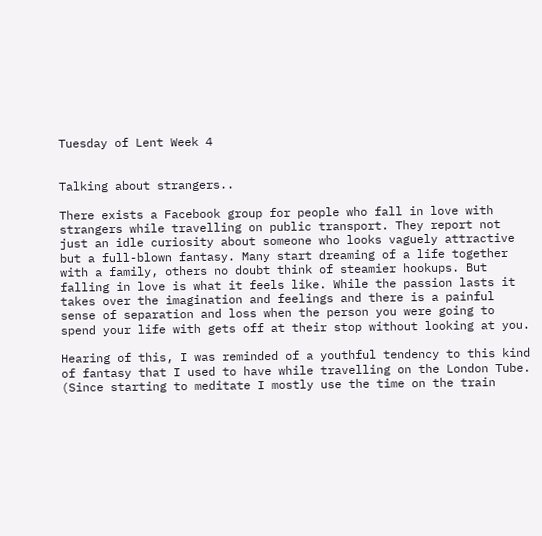Tuesday of Lent Week 4


Talking about strangers..

There exists a Facebook group for people who fall in love with strangers while travelling on public transport. They report not just an idle curiosity about someone who looks vaguely attractive but a full-blown fantasy. Many start dreaming of a life together with a family, others no doubt think of steamier hookups. But falling in love is what it feels like. While the passion lasts it takes over the imagination and feelings and there is a painful sense of separation and loss when the person you were going to spend your life with gets off at their stop without looking at you.

Hearing of this, I was reminded of a youthful tendency to this kind of fantasy that I used to have while travelling on the London Tube. (Since starting to meditate I mostly use the time on the train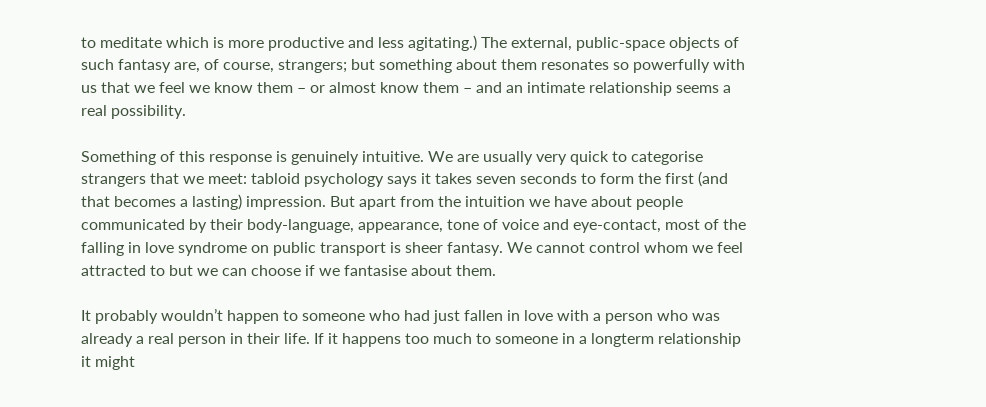to meditate which is more productive and less agitating.) The external, public-space objects of such fantasy are, of course, strangers; but something about them resonates so powerfully with us that we feel we know them – or almost know them – and an intimate relationship seems a real possibility.

Something of this response is genuinely intuitive. We are usually very quick to categorise strangers that we meet: tabloid psychology says it takes seven seconds to form the first (and that becomes a lasting) impression. But apart from the intuition we have about people communicated by their body-language, appearance, tone of voice and eye-contact, most of the falling in love syndrome on public transport is sheer fantasy. We cannot control whom we feel attracted to but we can choose if we fantasise about them.

It probably wouldn’t happen to someone who had just fallen in love with a person who was already a real person in their life. If it happens too much to someone in a longterm relationship it might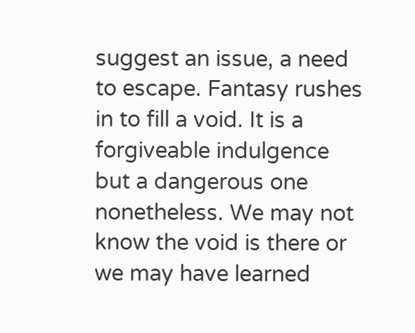suggest an issue, a need to escape. Fantasy rushes in to fill a void. It is a forgiveable indulgence but a dangerous one nonetheless. We may not know the void is there or we may have learned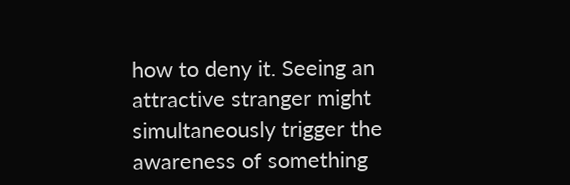how to deny it. Seeing an attractive stranger might simultaneously trigger the awareness of something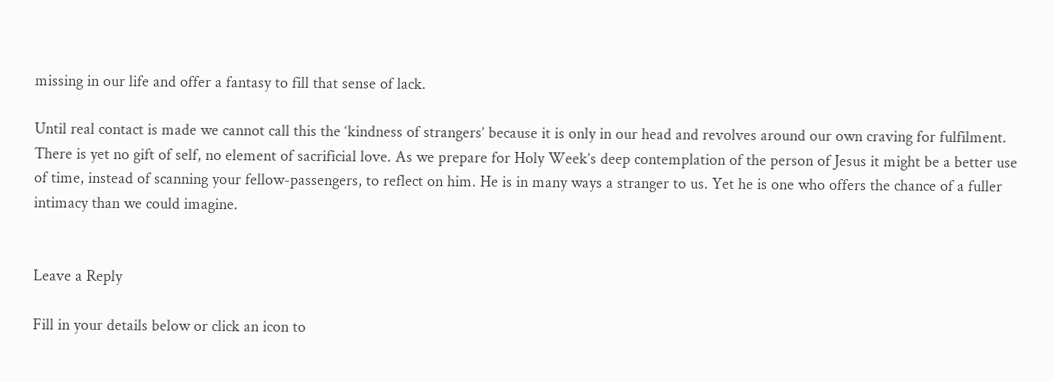missing in our life and offer a fantasy to fill that sense of lack.

Until real contact is made we cannot call this the ‘kindness of strangers’ because it is only in our head and revolves around our own craving for fulfilment. There is yet no gift of self, no element of sacrificial love. As we prepare for Holy Week’s deep contemplation of the person of Jesus it might be a better use of time, instead of scanning your fellow-passengers, to reflect on him. He is in many ways a stranger to us. Yet he is one who offers the chance of a fuller intimacy than we could imagine.


Leave a Reply

Fill in your details below or click an icon to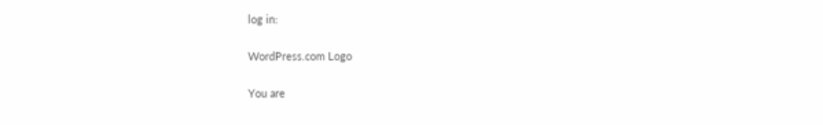log in:

WordPress.com Logo

You are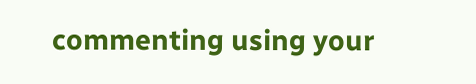commenting using your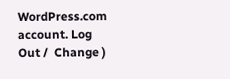WordPress.com account. Log Out /  Change )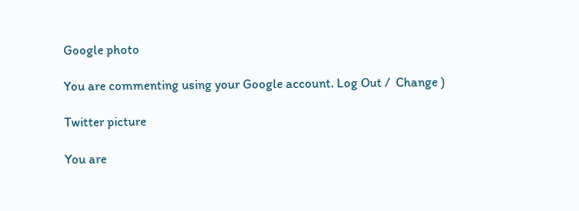Google photo

You are commenting using your Google account. Log Out /  Change )

Twitter picture

You are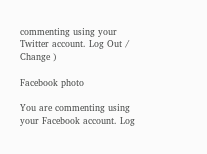commenting using your Twitter account. Log Out /  Change )

Facebook photo

You are commenting using your Facebook account. Log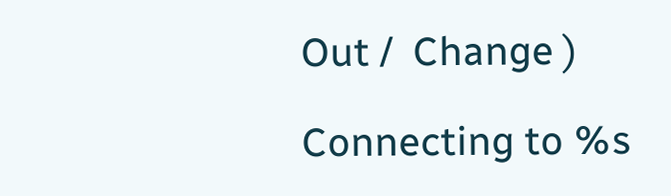Out /  Change )

Connecting to %s